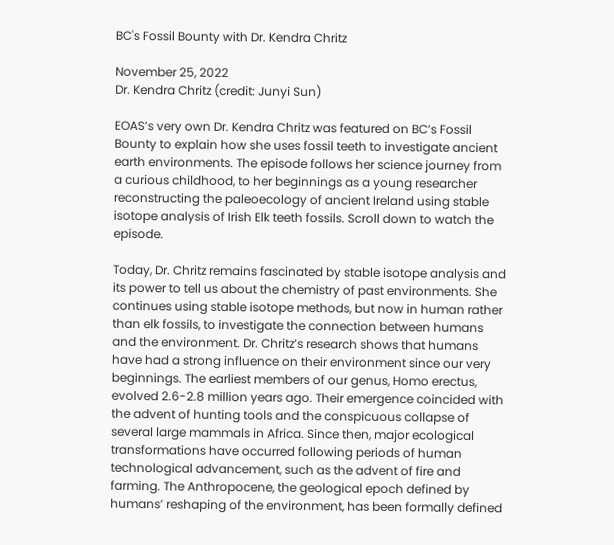BC's Fossil Bounty with Dr. Kendra Chritz

November 25, 2022
Dr. Kendra Chritz (credit: Junyi Sun)

EOAS’s very own Dr. Kendra Chritz was featured on BC’s Fossil Bounty to explain how she uses fossil teeth to investigate ancient earth environments. The episode follows her science journey from a curious childhood, to her beginnings as a young researcher reconstructing the paleoecology of ancient Ireland using stable isotope analysis of Irish Elk teeth fossils. Scroll down to watch the episode.

Today, Dr. Chritz remains fascinated by stable isotope analysis and its power to tell us about the chemistry of past environments. She continues using stable isotope methods, but now in human rather than elk fossils, to investigate the connection between humans and the environment. Dr. Chritz’s research shows that humans have had a strong influence on their environment since our very beginnings. The earliest members of our genus, Homo erectus, evolved 2.6-2.8 million years ago. Their emergence coincided with the advent of hunting tools and the conspicuous collapse of several large mammals in Africa. Since then, major ecological transformations have occurred following periods of human technological advancement, such as the advent of fire and farming. The Anthropocene, the geological epoch defined by humans’ reshaping of the environment, has been formally defined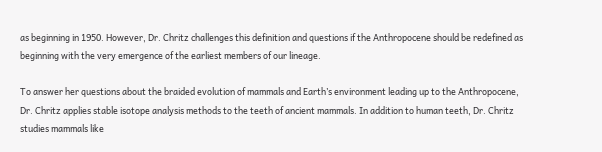as beginning in 1950. However, Dr. Chritz challenges this definition and questions if the Anthropocene should be redefined as beginning with the very emergence of the earliest members of our lineage.

To answer her questions about the braided evolution of mammals and Earth’s environment leading up to the Anthropocene, Dr. Chritz applies stable isotope analysis methods to the teeth of ancient mammals. In addition to human teeth, Dr. Chritz studies mammals like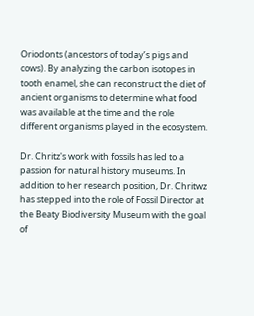Oriodonts (ancestors of today’s pigs and cows). By analyzing the carbon isotopes in tooth enamel, she can reconstruct the diet of ancient organisms to determine what food was available at the time and the role different organisms played in the ecosystem.

Dr. Chritz's work with fossils has led to a passion for natural history museums. In addition to her research position, Dr. Chritwz has stepped into the role of Fossil Director at the Beaty Biodiversity Museum with the goal of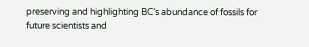preserving and highlighting BC’s abundance of fossils for future scientists and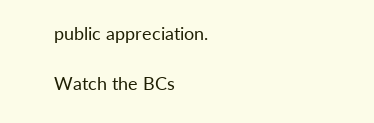public appreciation.

Watch the BCs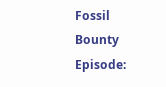Fossil Bounty Episode: